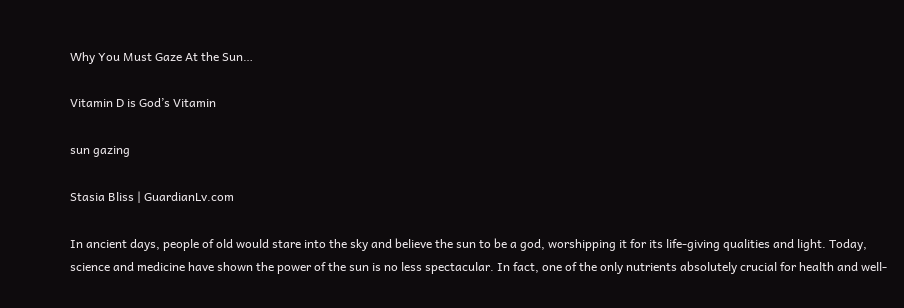Why You Must Gaze At the Sun…

Vitamin D is God’s Vitamin

sun gazing

Stasia Bliss | GuardianLv.com

In ancient days, people of old would stare into the sky and believe the sun to be a god, worshipping it for its life-giving qualities and light. Today, science and medicine have shown the power of the sun is no less spectacular. In fact, one of the only nutrients absolutely crucial for health and well-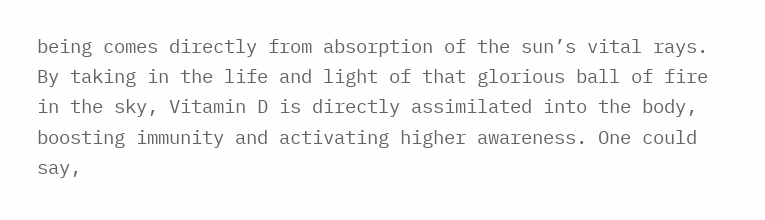being comes directly from absorption of the sun’s vital rays. By taking in the life and light of that glorious ball of fire in the sky, Vitamin D is directly assimilated into the body, boosting immunity and activating higher awareness. One could say,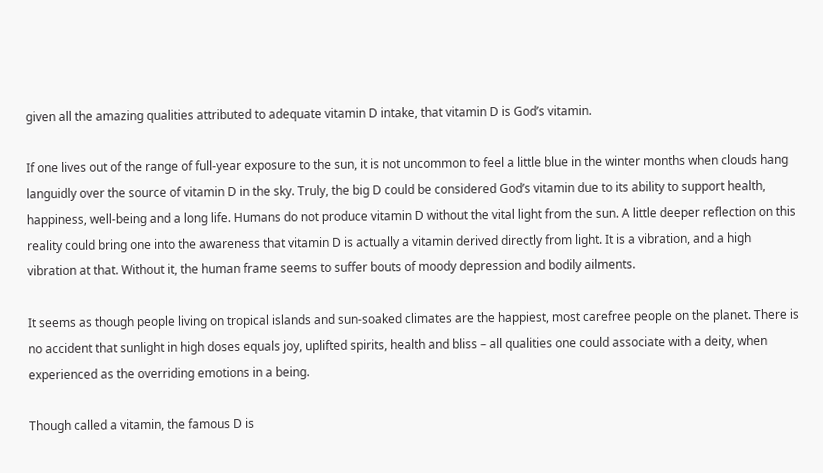given all the amazing qualities attributed to adequate vitamin D intake, that vitamin D is God’s vitamin.

If one lives out of the range of full-year exposure to the sun, it is not uncommon to feel a little blue in the winter months when clouds hang languidly over the source of vitamin D in the sky. Truly, the big D could be considered God’s vitamin due to its ability to support health, happiness, well-being and a long life. Humans do not produce vitamin D without the vital light from the sun. A little deeper reflection on this reality could bring one into the awareness that vitamin D is actually a vitamin derived directly from light. It is a vibration, and a high vibration at that. Without it, the human frame seems to suffer bouts of moody depression and bodily ailments.

It seems as though people living on tropical islands and sun-soaked climates are the happiest, most carefree people on the planet. There is no accident that sunlight in high doses equals joy, uplifted spirits, health and bliss – all qualities one could associate with a deity, when experienced as the overriding emotions in a being.

Though called a vitamin, the famous D is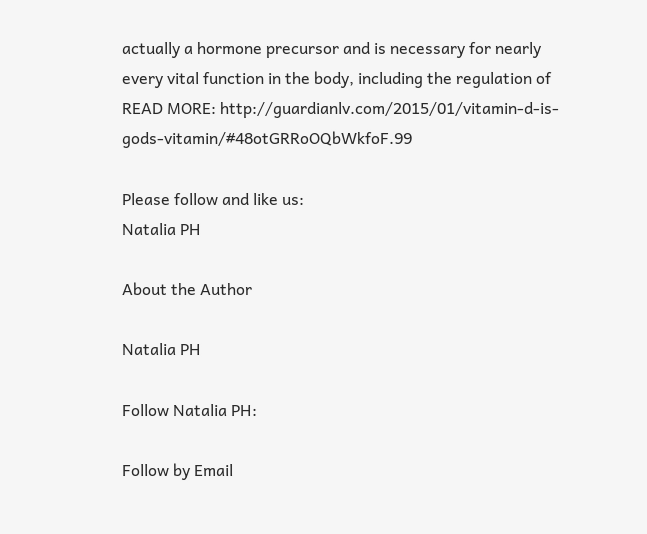actually a hormone precursor and is necessary for nearly every vital function in the body, including the regulation of READ MORE: http://guardianlv.com/2015/01/vitamin-d-is-gods-vitamin/#48otGRRoOQbWkfoF.99

Please follow and like us:
Natalia PH

About the Author

Natalia PH

Follow Natalia PH:

Follow by Email